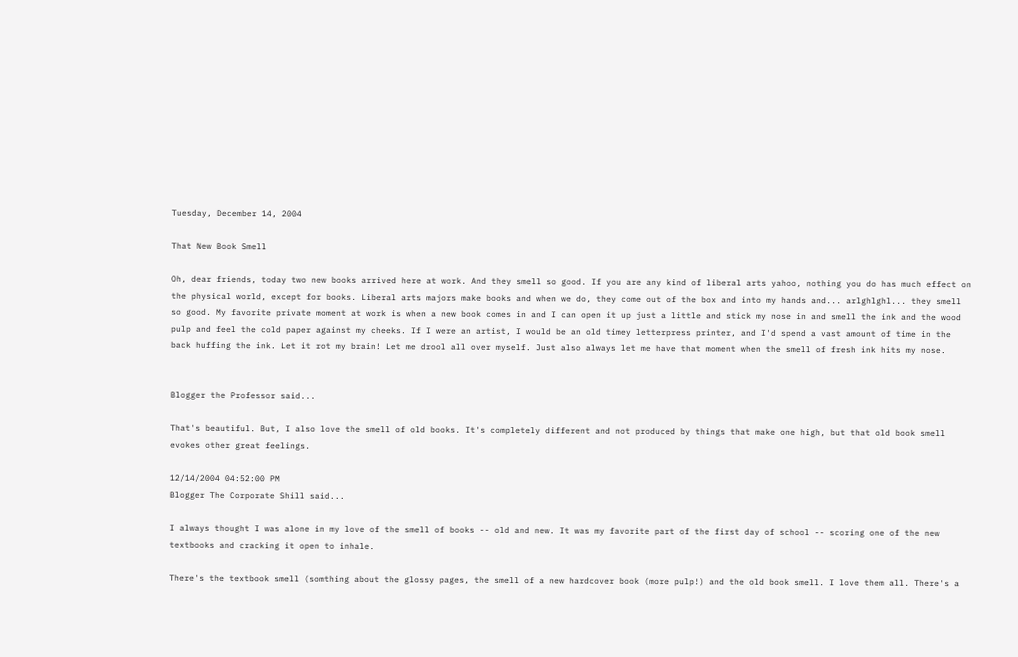Tuesday, December 14, 2004

That New Book Smell

Oh, dear friends, today two new books arrived here at work. And they smell so good. If you are any kind of liberal arts yahoo, nothing you do has much effect on the physical world, except for books. Liberal arts majors make books and when we do, they come out of the box and into my hands and... arlghlghl... they smell so good. My favorite private moment at work is when a new book comes in and I can open it up just a little and stick my nose in and smell the ink and the wood pulp and feel the cold paper against my cheeks. If I were an artist, I would be an old timey letterpress printer, and I'd spend a vast amount of time in the back huffing the ink. Let it rot my brain! Let me drool all over myself. Just also always let me have that moment when the smell of fresh ink hits my nose.


Blogger the Professor said...

That's beautiful. But, I also love the smell of old books. It's completely different and not produced by things that make one high, but that old book smell evokes other great feelings.

12/14/2004 04:52:00 PM
Blogger The Corporate Shill said...

I always thought I was alone in my love of the smell of books -- old and new. It was my favorite part of the first day of school -- scoring one of the new textbooks and cracking it open to inhale.

There's the textbook smell (somthing about the glossy pages, the smell of a new hardcover book (more pulp!) and the old book smell. I love them all. There's a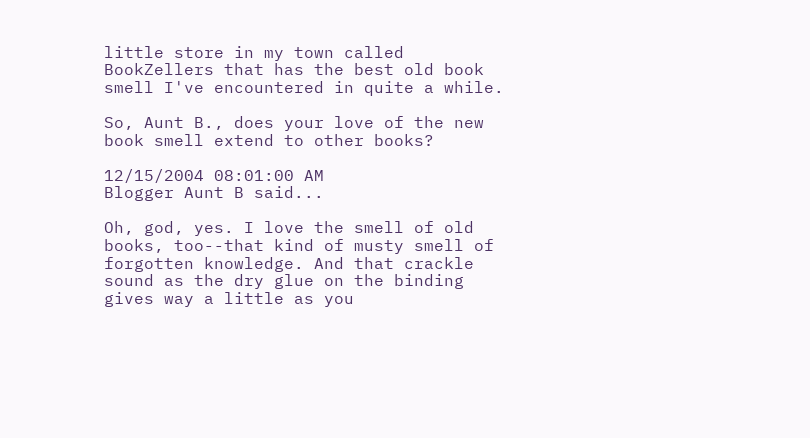little store in my town called BookZellers that has the best old book smell I've encountered in quite a while.

So, Aunt B., does your love of the new book smell extend to other books?

12/15/2004 08:01:00 AM
Blogger Aunt B said...

Oh, god, yes. I love the smell of old books, too--that kind of musty smell of forgotten knowledge. And that crackle sound as the dry glue on the binding gives way a little as you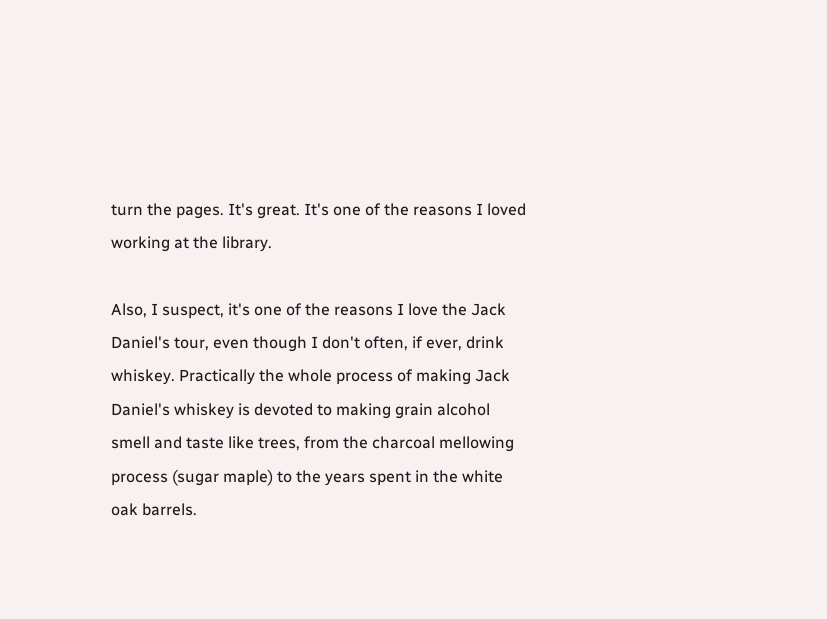turn the pages. It's great. It's one of the reasons I loved working at the library.

Also, I suspect, it's one of the reasons I love the Jack Daniel's tour, even though I don't often, if ever, drink whiskey. Practically the whole process of making Jack Daniel's whiskey is devoted to making grain alcohol smell and taste like trees, from the charcoal mellowing process (sugar maple) to the years spent in the white oak barrels.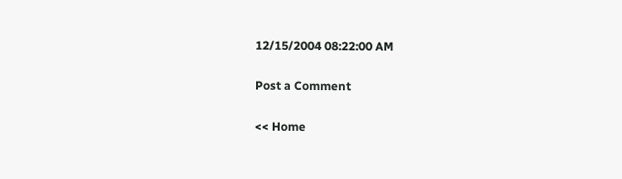12/15/2004 08:22:00 AM

Post a Comment

<< Home